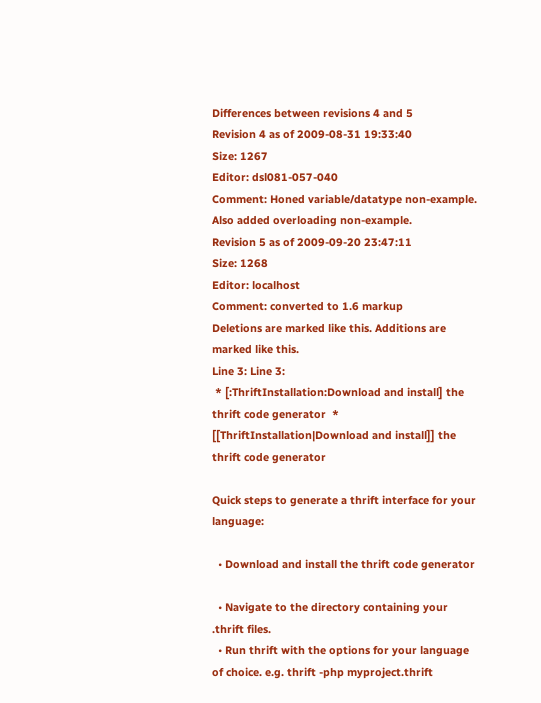Differences between revisions 4 and 5
Revision 4 as of 2009-08-31 19:33:40
Size: 1267
Editor: dsl081-057-040
Comment: Honed variable/datatype non-example. Also added overloading non-example.
Revision 5 as of 2009-09-20 23:47:11
Size: 1268
Editor: localhost
Comment: converted to 1.6 markup
Deletions are marked like this. Additions are marked like this.
Line 3: Line 3:
 * [:ThriftInstallation:Download and install] the thrift code generator  * [[ThriftInstallation|Download and install]] the thrift code generator

Quick steps to generate a thrift interface for your language:

  • Download and install the thrift code generator

  • Navigate to the directory containing your .thrift files.
  • Run thrift with the options for your language of choice. e.g. thrift -php myproject.thrift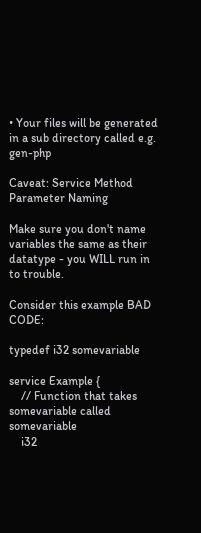• Your files will be generated in a sub directory called e.g. gen-php

Caveat: Service Method Parameter Naming

Make sure you don't name variables the same as their datatype - you WILL run in to trouble.

Consider this example BAD CODE:

typedef i32 somevariable

service Example {
    // Function that takes somevariable called somevariable
    i32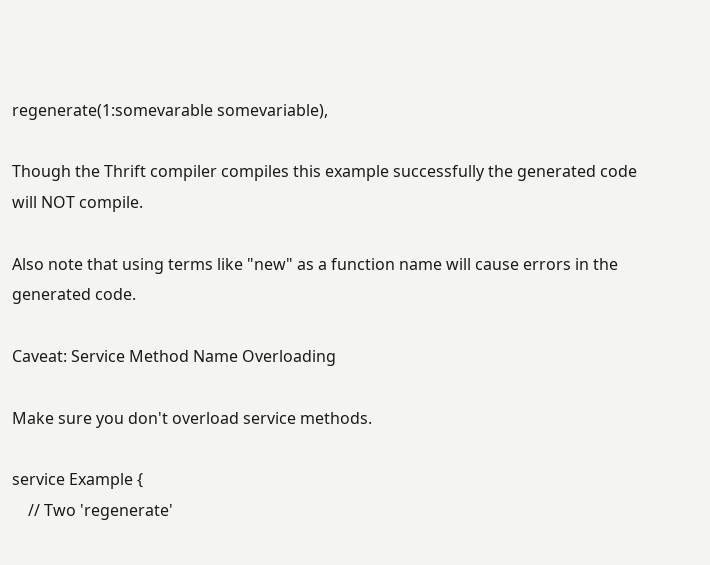regenerate(1:somevarable somevariable),

Though the Thrift compiler compiles this example successfully the generated code will NOT compile.

Also note that using terms like "new" as a function name will cause errors in the generated code.

Caveat: Service Method Name Overloading

Make sure you don't overload service methods.

service Example {
    // Two 'regenerate'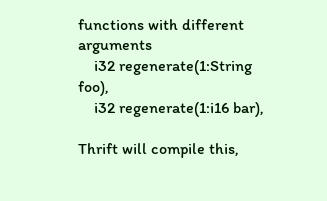functions with different arguments
    i32 regenerate(1:String foo),
    i32 regenerate(1:i16 bar),

Thrift will compile this,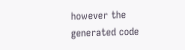however the generated code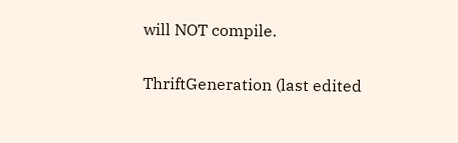will NOT compile.

ThriftGeneration (last edited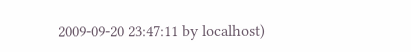2009-09-20 23:47:11 by localhost)